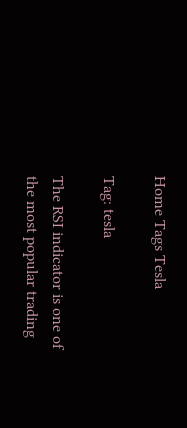Home Tags Tesla

Tag: tesla

The RSI indicator is one of the most popular trading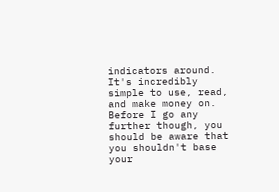indicators around. It's incredibly simple to use, read, and make money on. Before I go any further though, you should be aware that you shouldn't base your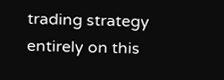trading strategy entirely on this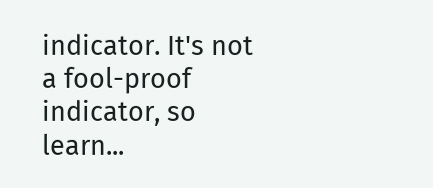indicator. It's not a fool-proof indicator, so learn...